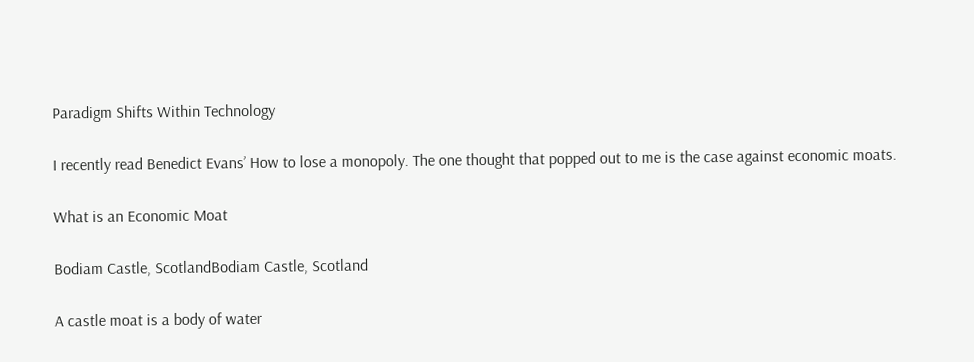Paradigm Shifts Within Technology

I recently read Benedict Evans’ How to lose a monopoly. The one thought that popped out to me is the case against economic moats.

What is an Economic Moat

Bodiam Castle, ScotlandBodiam Castle, Scotland

A castle moat is a body of water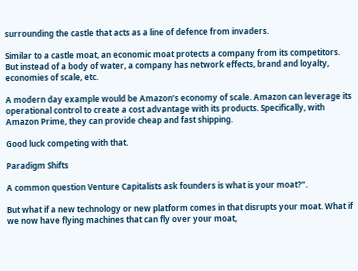surrounding the castle that acts as a line of defence from invaders.

Similar to a castle moat, an economic moat protects a company from its competitors. But instead of a body of water, a company has network effects, brand and loyalty, economies of scale, etc.

A modern day example would be Amazon’s economy of scale. Amazon can leverage its operational control to create a cost advantage with its products. Specifically, with Amazon Prime, they can provide cheap and fast shipping.

Good luck competing with that.

Paradigm Shifts

A common question Venture Capitalists ask founders is what is your moat?”.

But what if a new technology or new platform comes in that disrupts your moat. What if we now have flying machines that can fly over your moat,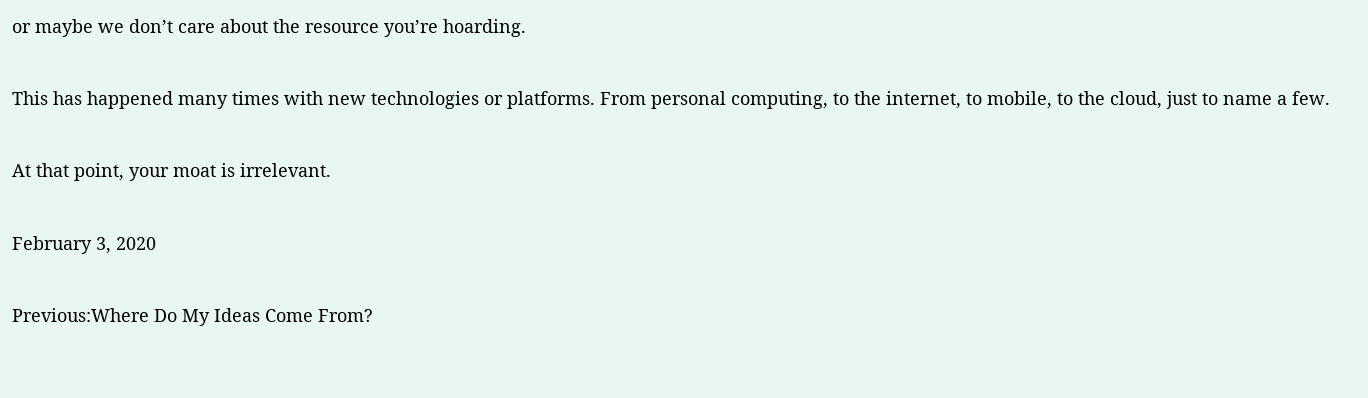or maybe we don’t care about the resource you’re hoarding.

This has happened many times with new technologies or platforms. From personal computing, to the internet, to mobile, to the cloud, just to name a few.

At that point, your moat is irrelevant.

February 3, 2020

Previous:Where Do My Ideas Come From?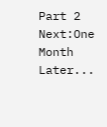Part 2
Next:One Month Later...